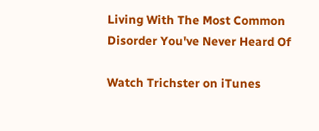Living With The Most Common Disorder You've Never Heard Of

Watch Trichster on iTunes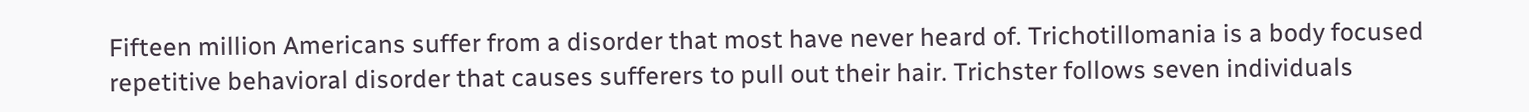Fifteen million Americans suffer from a disorder that most have never heard of. Trichotillomania is a body focused repetitive behavioral disorder that causes sufferers to pull out their hair. Trichster follows seven individuals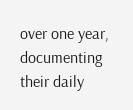over one year, documenting their daily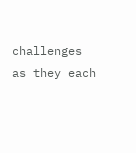challenges as they each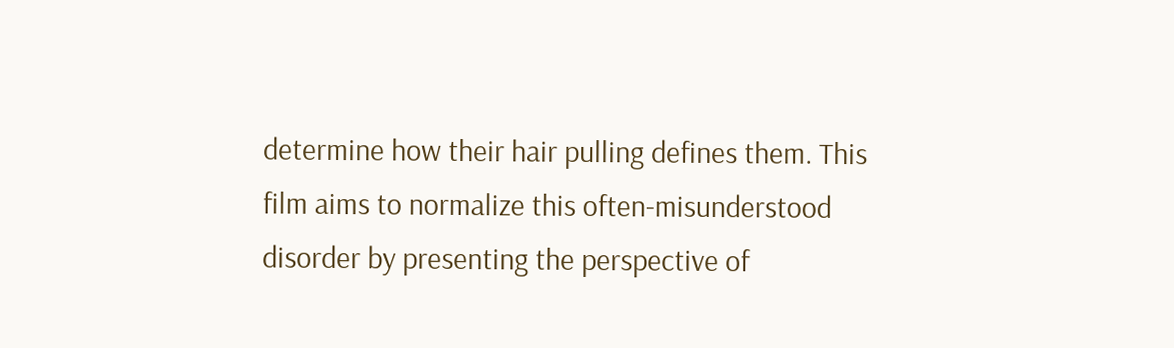determine how their hair pulling defines them. This film aims to normalize this often-misunderstood disorder by presenting the perspective of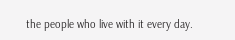the people who live with it every day.